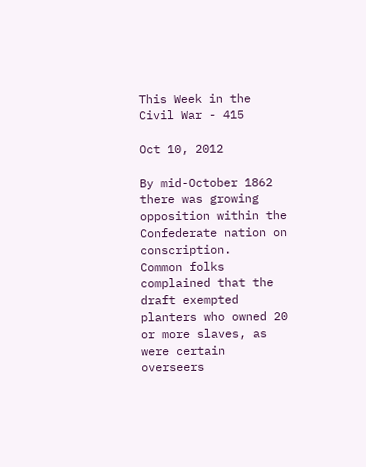This Week in the Civil War - 415

Oct 10, 2012

By mid-October 1862 there was growing opposition within the Confederate nation on conscription.   Common folks complained that the draft exempted planters who owned 20 or more slaves, as were certain overseers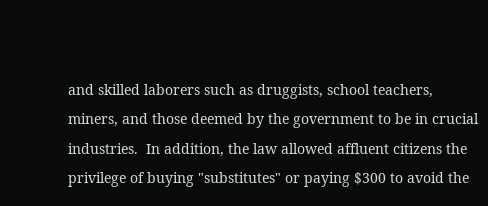and skilled laborers such as druggists, school teachers, miners, and those deemed by the government to be in crucial industries.  In addition, the law allowed affluent citizens the privilege of buying "substitutes" or paying $300 to avoid the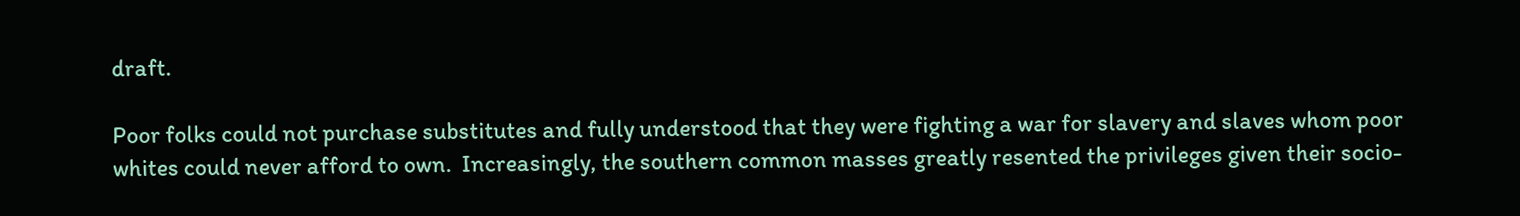draft.

Poor folks could not purchase substitutes and fully understood that they were fighting a war for slavery and slaves whom poor whites could never afford to own.  Increasingly, the southern common masses greatly resented the privileges given their socio-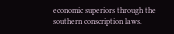economic superiors through the southern conscription laws.